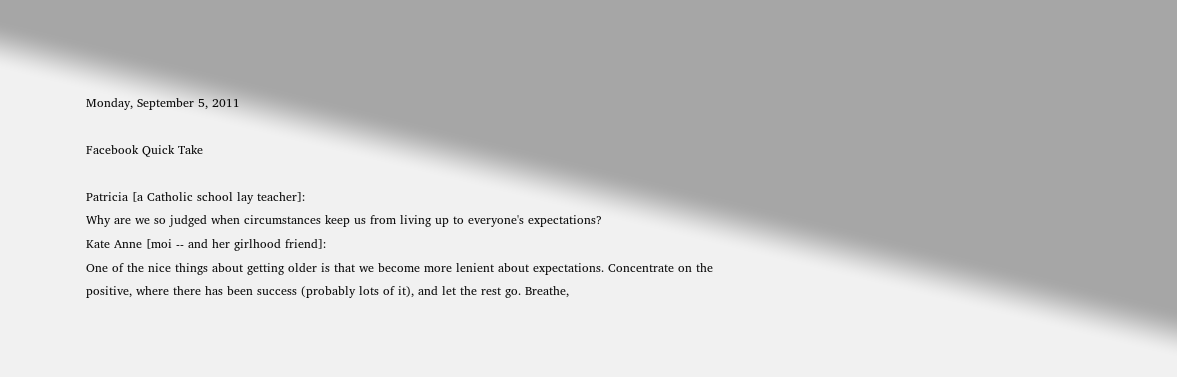Monday, September 5, 2011

Facebook Quick Take

Patricia [a Catholic school lay teacher]:
Why are we so judged when circumstances keep us from living up to everyone's expectations?
Kate Anne [moi -- and her girlhood friend]:
One of the nice things about getting older is that we become more lenient about expectations. Concentrate on the positive, where there has been success (probably lots of it), and let the rest go. Breathe,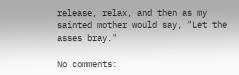release, relax, and then as my sainted mother would say, "Let the asses bray."

No comments: